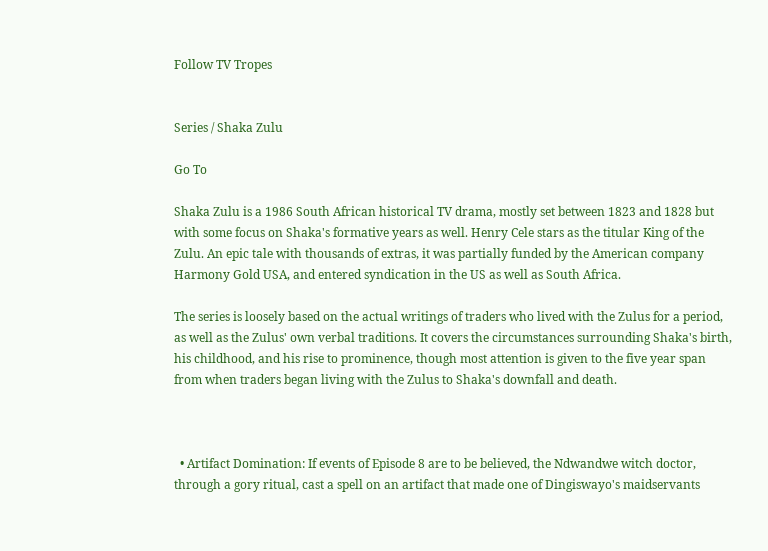Follow TV Tropes


Series / Shaka Zulu

Go To

Shaka Zulu is a 1986 South African historical TV drama, mostly set between 1823 and 1828 but with some focus on Shaka's formative years as well. Henry Cele stars as the titular King of the Zulu. An epic tale with thousands of extras, it was partially funded by the American company Harmony Gold USA, and entered syndication in the US as well as South Africa.

The series is loosely based on the actual writings of traders who lived with the Zulus for a period, as well as the Zulus' own verbal traditions. It covers the circumstances surrounding Shaka's birth, his childhood, and his rise to prominence, though most attention is given to the five year span from when traders began living with the Zulus to Shaka's downfall and death.



  • Artifact Domination: If events of Episode 8 are to be believed, the Ndwandwe witch doctor, through a gory ritual, cast a spell on an artifact that made one of Dingiswayo's maidservants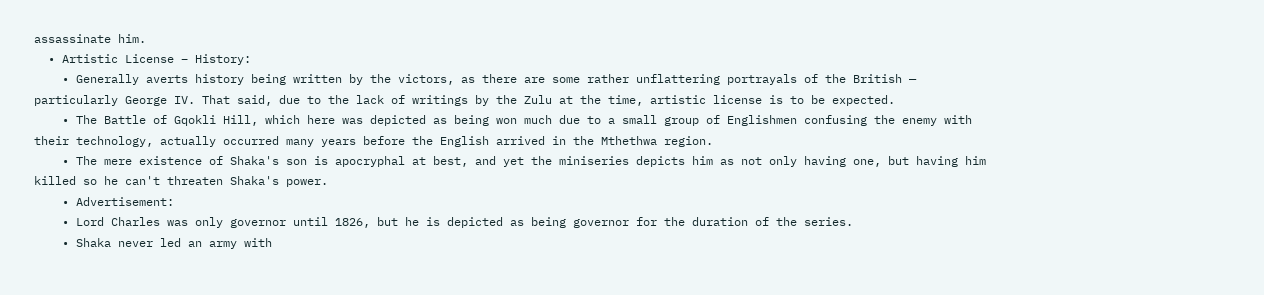assassinate him.
  • Artistic License – History:
    • Generally averts history being written by the victors, as there are some rather unflattering portrayals of the British — particularly George IV. That said, due to the lack of writings by the Zulu at the time, artistic license is to be expected.
    • The Battle of Gqokli Hill, which here was depicted as being won much due to a small group of Englishmen confusing the enemy with their technology, actually occurred many years before the English arrived in the Mthethwa region.
    • The mere existence of Shaka's son is apocryphal at best, and yet the miniseries depicts him as not only having one, but having him killed so he can't threaten Shaka's power.
    • Advertisement:
    • Lord Charles was only governor until 1826, but he is depicted as being governor for the duration of the series.
    • Shaka never led an army with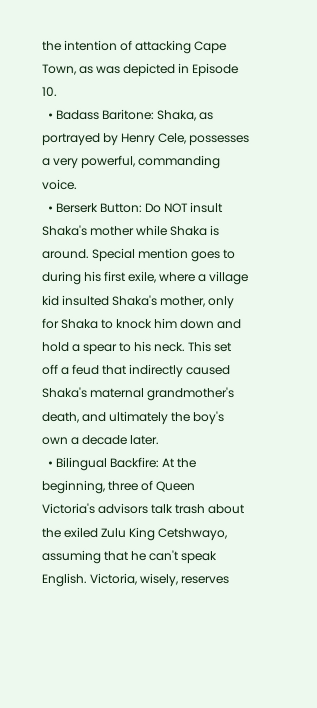the intention of attacking Cape Town, as was depicted in Episode 10.
  • Badass Baritone: Shaka, as portrayed by Henry Cele, possesses a very powerful, commanding voice.
  • Berserk Button: Do NOT insult Shaka's mother while Shaka is around. Special mention goes to during his first exile, where a village kid insulted Shaka's mother, only for Shaka to knock him down and hold a spear to his neck. This set off a feud that indirectly caused Shaka's maternal grandmother's death, and ultimately the boy's own a decade later.
  • Bilingual Backfire: At the beginning, three of Queen Victoria's advisors talk trash about the exiled Zulu King Cetshwayo, assuming that he can't speak English. Victoria, wisely, reserves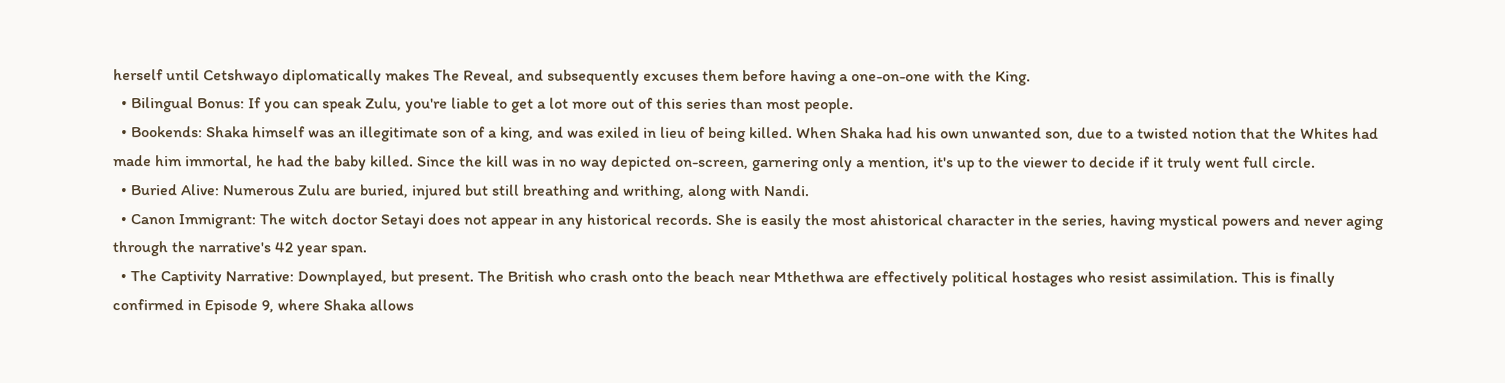herself until Cetshwayo diplomatically makes The Reveal, and subsequently excuses them before having a one-on-one with the King.
  • Bilingual Bonus: If you can speak Zulu, you're liable to get a lot more out of this series than most people.
  • Bookends: Shaka himself was an illegitimate son of a king, and was exiled in lieu of being killed. When Shaka had his own unwanted son, due to a twisted notion that the Whites had made him immortal, he had the baby killed. Since the kill was in no way depicted on-screen, garnering only a mention, it's up to the viewer to decide if it truly went full circle.
  • Buried Alive: Numerous Zulu are buried, injured but still breathing and writhing, along with Nandi.
  • Canon Immigrant: The witch doctor Setayi does not appear in any historical records. She is easily the most ahistorical character in the series, having mystical powers and never aging through the narrative's 42 year span.
  • The Captivity Narrative: Downplayed, but present. The British who crash onto the beach near Mthethwa are effectively political hostages who resist assimilation. This is finally confirmed in Episode 9, where Shaka allows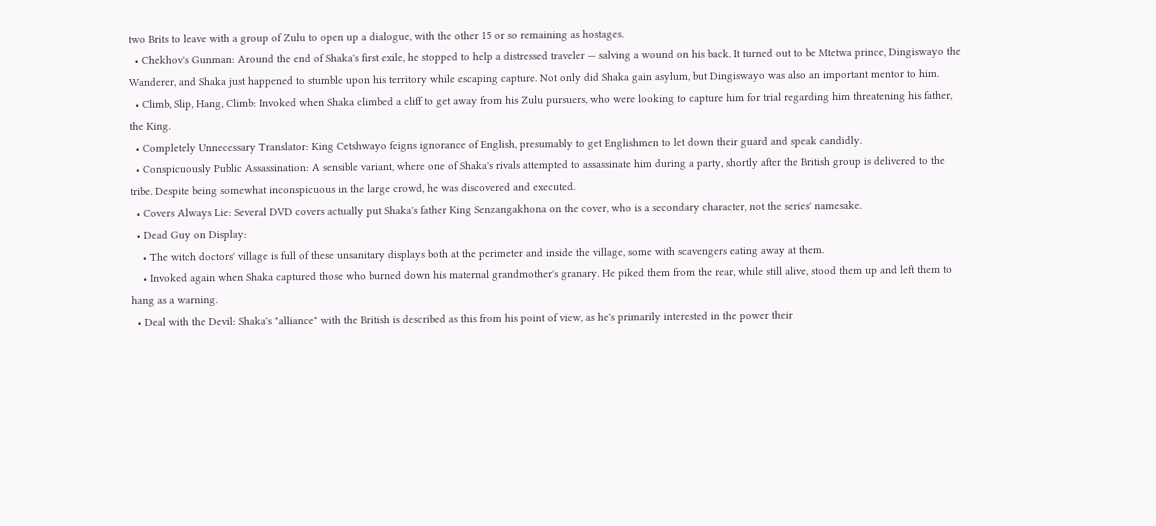two Brits to leave with a group of Zulu to open up a dialogue, with the other 15 or so remaining as hostages.
  • Chekhov's Gunman: Around the end of Shaka's first exile, he stopped to help a distressed traveler — salving a wound on his back. It turned out to be Mtetwa prince, Dingiswayo the Wanderer, and Shaka just happened to stumble upon his territory while escaping capture. Not only did Shaka gain asylum, but Dingiswayo was also an important mentor to him.
  • Climb, Slip, Hang, Climb: Invoked when Shaka climbed a cliff to get away from his Zulu pursuers, who were looking to capture him for trial regarding him threatening his father, the King.
  • Completely Unnecessary Translator: King Cetshwayo feigns ignorance of English, presumably to get Englishmen to let down their guard and speak candidly.
  • Conspicuously Public Assassination: A sensible variant, where one of Shaka's rivals attempted to assassinate him during a party, shortly after the British group is delivered to the tribe. Despite being somewhat inconspicuous in the large crowd, he was discovered and executed.
  • Covers Always Lie: Several DVD covers actually put Shaka's father King Senzangakhona on the cover, who is a secondary character, not the series' namesake.
  • Dead Guy on Display:
    • The witch doctors' village is full of these unsanitary displays both at the perimeter and inside the village, some with scavengers eating away at them.
    • Invoked again when Shaka captured those who burned down his maternal grandmother's granary. He piked them from the rear, while still alive, stood them up and left them to hang as a warning.
  • Deal with the Devil: Shaka's "alliance" with the British is described as this from his point of view, as he's primarily interested in the power their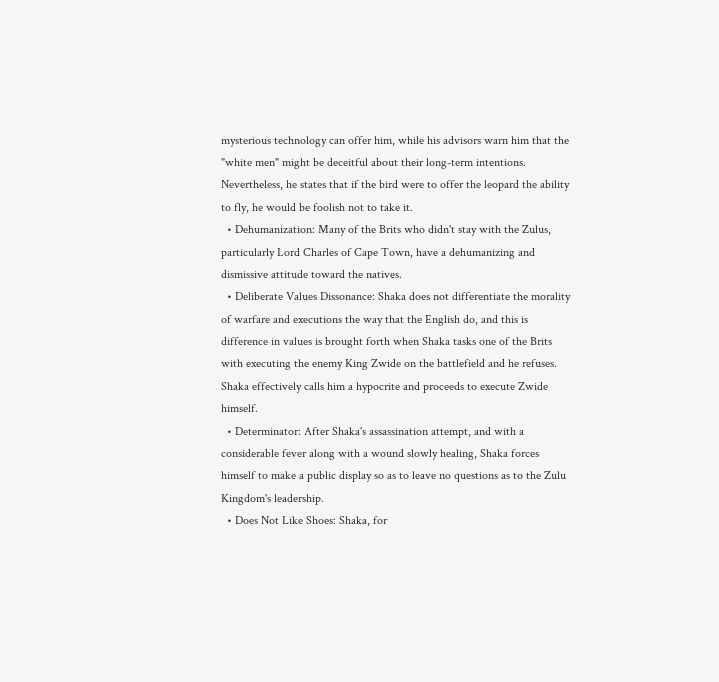mysterious technology can offer him, while his advisors warn him that the "white men" might be deceitful about their long-term intentions. Nevertheless, he states that if the bird were to offer the leopard the ability to fly, he would be foolish not to take it.
  • Dehumanization: Many of the Brits who didn't stay with the Zulus, particularly Lord Charles of Cape Town, have a dehumanizing and dismissive attitude toward the natives.
  • Deliberate Values Dissonance: Shaka does not differentiate the morality of warfare and executions the way that the English do, and this is difference in values is brought forth when Shaka tasks one of the Brits with executing the enemy King Zwide on the battlefield and he refuses. Shaka effectively calls him a hypocrite and proceeds to execute Zwide himself.
  • Determinator: After Shaka's assassination attempt, and with a considerable fever along with a wound slowly healing, Shaka forces himself to make a public display so as to leave no questions as to the Zulu Kingdom's leadership.
  • Does Not Like Shoes: Shaka, for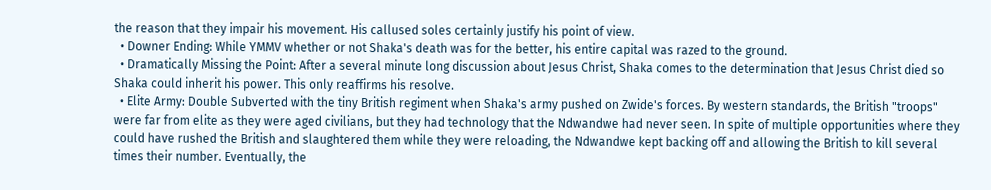the reason that they impair his movement. His callused soles certainly justify his point of view.
  • Downer Ending: While YMMV whether or not Shaka's death was for the better, his entire capital was razed to the ground.
  • Dramatically Missing the Point: After a several minute long discussion about Jesus Christ, Shaka comes to the determination that Jesus Christ died so Shaka could inherit his power. This only reaffirms his resolve.
  • Elite Army: Double Subverted with the tiny British regiment when Shaka's army pushed on Zwide's forces. By western standards, the British "troops" were far from elite as they were aged civilians, but they had technology that the Ndwandwe had never seen. In spite of multiple opportunities where they could have rushed the British and slaughtered them while they were reloading, the Ndwandwe kept backing off and allowing the British to kill several times their number. Eventually, the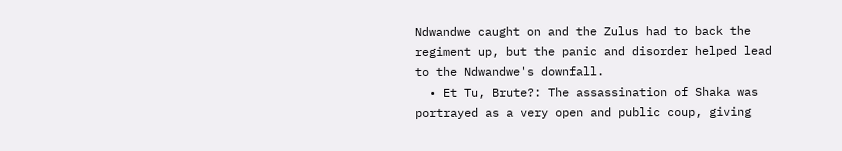Ndwandwe caught on and the Zulus had to back the regiment up, but the panic and disorder helped lead to the Ndwandwe's downfall.
  • Et Tu, Brute?: The assassination of Shaka was portrayed as a very open and public coup, giving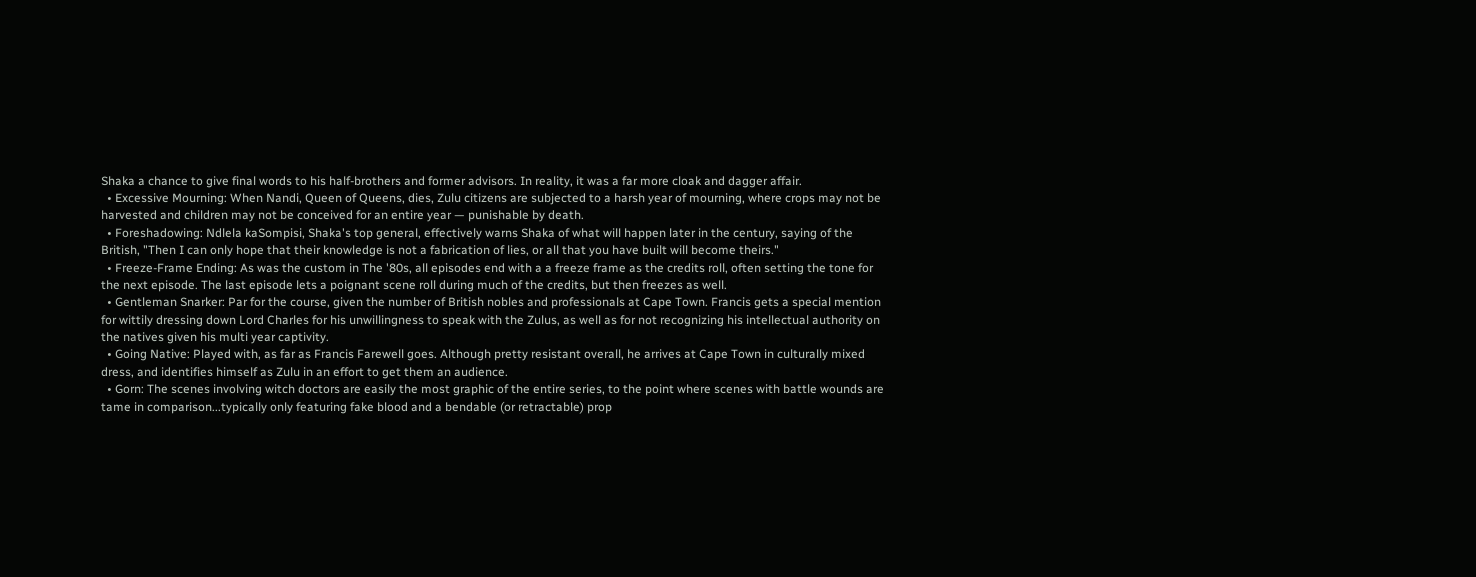Shaka a chance to give final words to his half-brothers and former advisors. In reality, it was a far more cloak and dagger affair.
  • Excessive Mourning: When Nandi, Queen of Queens, dies, Zulu citizens are subjected to a harsh year of mourning, where crops may not be harvested and children may not be conceived for an entire year — punishable by death.
  • Foreshadowing: Ndlela kaSompisi, Shaka's top general, effectively warns Shaka of what will happen later in the century, saying of the British, "Then I can only hope that their knowledge is not a fabrication of lies, or all that you have built will become theirs."
  • Freeze-Frame Ending: As was the custom in The '80s, all episodes end with a a freeze frame as the credits roll, often setting the tone for the next episode. The last episode lets a poignant scene roll during much of the credits, but then freezes as well.
  • Gentleman Snarker: Par for the course, given the number of British nobles and professionals at Cape Town. Francis gets a special mention for wittily dressing down Lord Charles for his unwillingness to speak with the Zulus, as well as for not recognizing his intellectual authority on the natives given his multi year captivity.
  • Going Native: Played with, as far as Francis Farewell goes. Although pretty resistant overall, he arrives at Cape Town in culturally mixed dress, and identifies himself as Zulu in an effort to get them an audience.
  • Gorn: The scenes involving witch doctors are easily the most graphic of the entire series, to the point where scenes with battle wounds are tame in comparison...typically only featuring fake blood and a bendable (or retractable) prop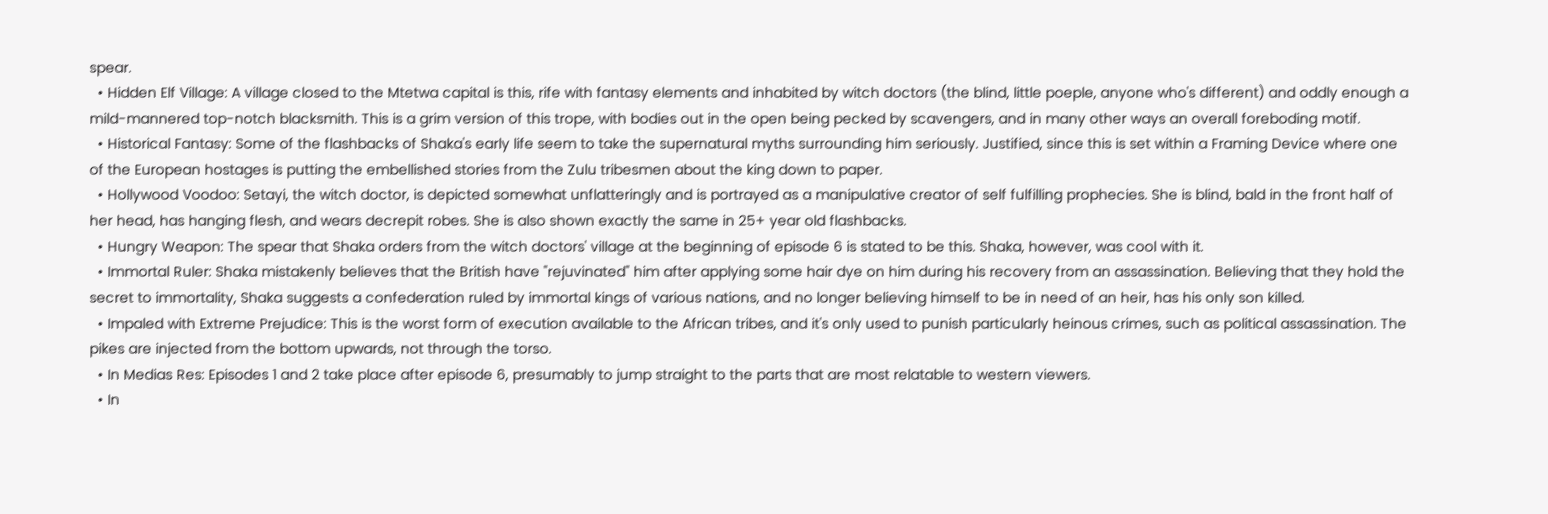spear.
  • Hidden Elf Village: A village closed to the Mtetwa capital is this, rife with fantasy elements and inhabited by witch doctors (the blind, little poeple, anyone who's different) and oddly enough a mild-mannered top-notch blacksmith. This is a grim version of this trope, with bodies out in the open being pecked by scavengers, and in many other ways an overall foreboding motif.
  • Historical Fantasy: Some of the flashbacks of Shaka's early life seem to take the supernatural myths surrounding him seriously. Justified, since this is set within a Framing Device where one of the European hostages is putting the embellished stories from the Zulu tribesmen about the king down to paper.
  • Hollywood Voodoo: Setayi, the witch doctor, is depicted somewhat unflatteringly and is portrayed as a manipulative creator of self fulfilling prophecies. She is blind, bald in the front half of her head, has hanging flesh, and wears decrepit robes. She is also shown exactly the same in 25+ year old flashbacks.
  • Hungry Weapon: The spear that Shaka orders from the witch doctors' village at the beginning of episode 6 is stated to be this. Shaka, however, was cool with it.
  • Immortal Ruler: Shaka mistakenly believes that the British have "rejuvinated" him after applying some hair dye on him during his recovery from an assassination. Believing that they hold the secret to immortality, Shaka suggests a confederation ruled by immortal kings of various nations, and no longer believing himself to be in need of an heir, has his only son killed.
  • Impaled with Extreme Prejudice: This is the worst form of execution available to the African tribes, and it's only used to punish particularly heinous crimes, such as political assassination. The pikes are injected from the bottom upwards, not through the torso.
  • In Medias Res: Episodes 1 and 2 take place after episode 6, presumably to jump straight to the parts that are most relatable to western viewers.
  • In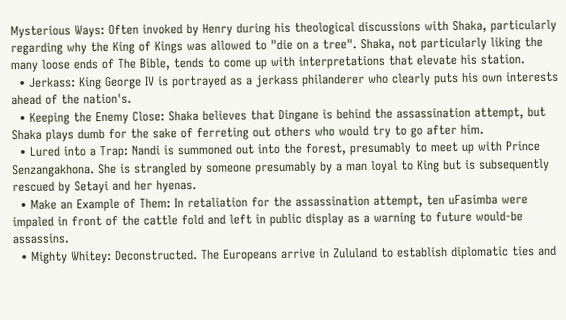Mysterious Ways: Often invoked by Henry during his theological discussions with Shaka, particularly regarding why the King of Kings was allowed to "die on a tree". Shaka, not particularly liking the many loose ends of The Bible, tends to come up with interpretations that elevate his station.
  • Jerkass: King George IV is portrayed as a jerkass philanderer who clearly puts his own interests ahead of the nation's.
  • Keeping the Enemy Close: Shaka believes that Dingane is behind the assassination attempt, but Shaka plays dumb for the sake of ferreting out others who would try to go after him.
  • Lured into a Trap: Nandi is summoned out into the forest, presumably to meet up with Prince Senzangakhona. She is strangled by someone presumably by a man loyal to King but is subsequently rescued by Setayi and her hyenas.
  • Make an Example of Them: In retaliation for the assassination attempt, ten uFasimba were impaled in front of the cattle fold and left in public display as a warning to future would-be assassins.
  • Mighty Whitey: Deconstructed. The Europeans arrive in Zululand to establish diplomatic ties and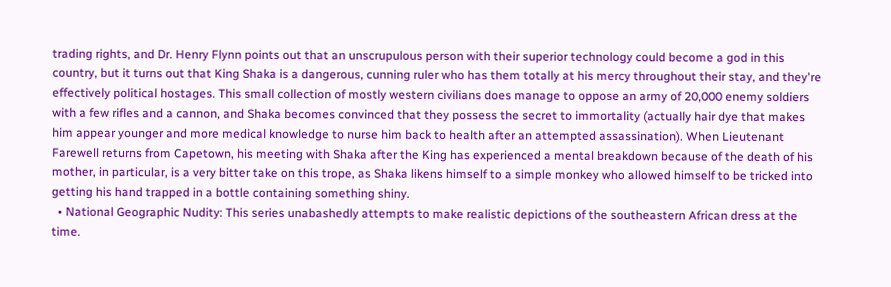trading rights, and Dr. Henry Flynn points out that an unscrupulous person with their superior technology could become a god in this country, but it turns out that King Shaka is a dangerous, cunning ruler who has them totally at his mercy throughout their stay, and they're effectively political hostages. This small collection of mostly western civilians does manage to oppose an army of 20,000 enemy soldiers with a few rifles and a cannon, and Shaka becomes convinced that they possess the secret to immortality (actually hair dye that makes him appear younger and more medical knowledge to nurse him back to health after an attempted assassination). When Lieutenant Farewell returns from Capetown, his meeting with Shaka after the King has experienced a mental breakdown because of the death of his mother, in particular, is a very bitter take on this trope, as Shaka likens himself to a simple monkey who allowed himself to be tricked into getting his hand trapped in a bottle containing something shiny.
  • National Geographic Nudity: This series unabashedly attempts to make realistic depictions of the southeastern African dress at the time.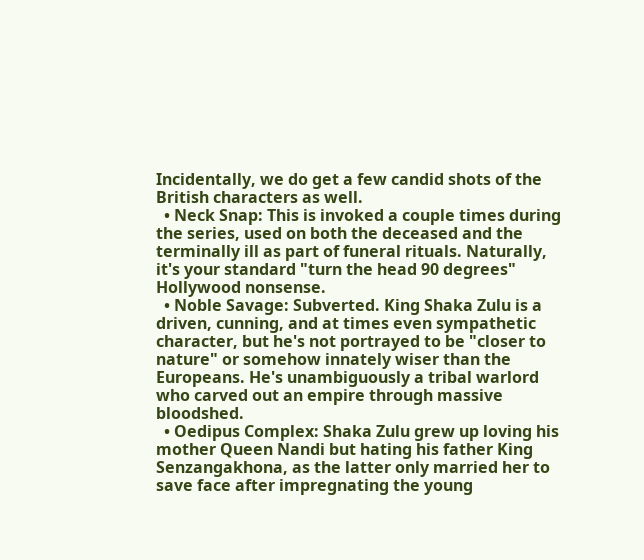Incidentally, we do get a few candid shots of the British characters as well.
  • Neck Snap: This is invoked a couple times during the series, used on both the deceased and the terminally ill as part of funeral rituals. Naturally, it's your standard "turn the head 90 degrees" Hollywood nonsense.
  • Noble Savage: Subverted. King Shaka Zulu is a driven, cunning, and at times even sympathetic character, but he's not portrayed to be "closer to nature" or somehow innately wiser than the Europeans. He's unambiguously a tribal warlord who carved out an empire through massive bloodshed.
  • Oedipus Complex: Shaka Zulu grew up loving his mother Queen Nandi but hating his father King Senzangakhona, as the latter only married her to save face after impregnating the young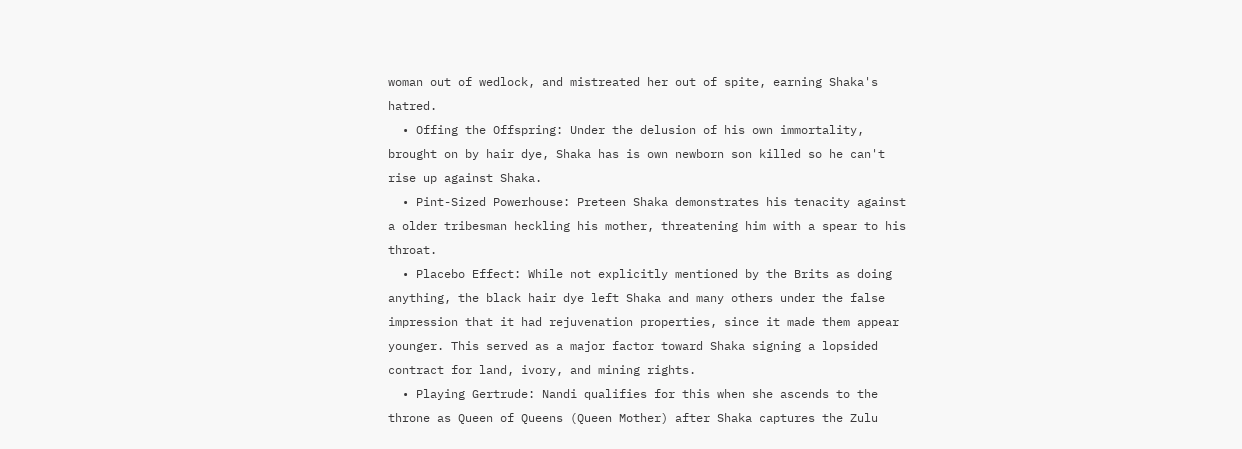woman out of wedlock, and mistreated her out of spite, earning Shaka's hatred.
  • Offing the Offspring: Under the delusion of his own immortality, brought on by hair dye, Shaka has is own newborn son killed so he can't rise up against Shaka.
  • Pint-Sized Powerhouse: Preteen Shaka demonstrates his tenacity against a older tribesman heckling his mother, threatening him with a spear to his throat.
  • Placebo Effect: While not explicitly mentioned by the Brits as doing anything, the black hair dye left Shaka and many others under the false impression that it had rejuvenation properties, since it made them appear younger. This served as a major factor toward Shaka signing a lopsided contract for land, ivory, and mining rights.
  • Playing Gertrude: Nandi qualifies for this when she ascends to the throne as Queen of Queens (Queen Mother) after Shaka captures the Zulu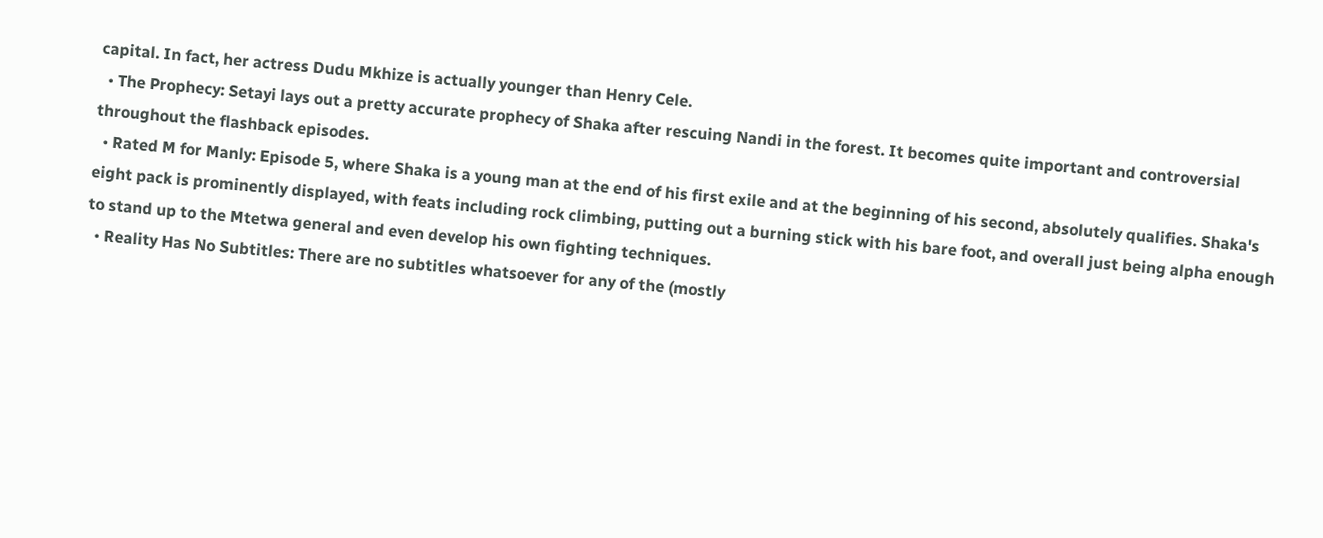capital. In fact, her actress Dudu Mkhize is actually younger than Henry Cele.
  • The Prophecy: Setayi lays out a pretty accurate prophecy of Shaka after rescuing Nandi in the forest. It becomes quite important and controversial throughout the flashback episodes.
  • Rated M for Manly: Episode 5, where Shaka is a young man at the end of his first exile and at the beginning of his second, absolutely qualifies. Shaka's eight pack is prominently displayed, with feats including rock climbing, putting out a burning stick with his bare foot, and overall just being alpha enough to stand up to the Mtetwa general and even develop his own fighting techniques.
  • Reality Has No Subtitles: There are no subtitles whatsoever for any of the (mostly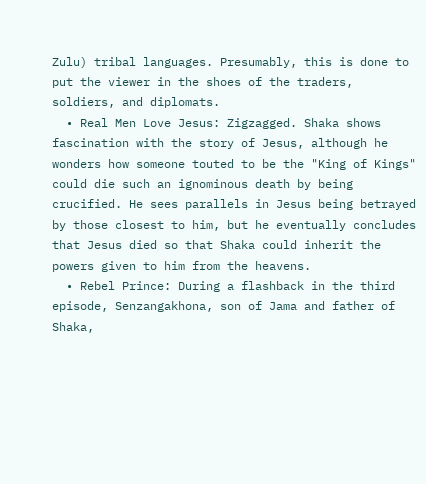Zulu) tribal languages. Presumably, this is done to put the viewer in the shoes of the traders, soldiers, and diplomats.
  • Real Men Love Jesus: Zigzagged. Shaka shows fascination with the story of Jesus, although he wonders how someone touted to be the "King of Kings" could die such an ignominous death by being crucified. He sees parallels in Jesus being betrayed by those closest to him, but he eventually concludes that Jesus died so that Shaka could inherit the powers given to him from the heavens.
  • Rebel Prince: During a flashback in the third episode, Senzangakhona, son of Jama and father of Shaka,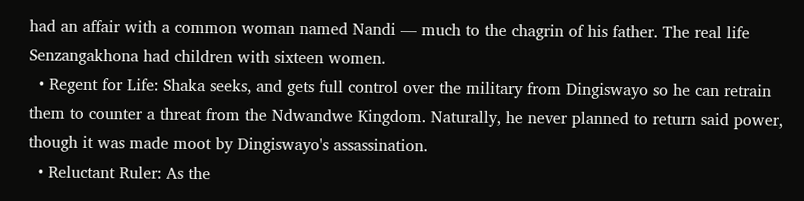had an affair with a common woman named Nandi — much to the chagrin of his father. The real life Senzangakhona had children with sixteen women.
  • Regent for Life: Shaka seeks, and gets full control over the military from Dingiswayo so he can retrain them to counter a threat from the Ndwandwe Kingdom. Naturally, he never planned to return said power, though it was made moot by Dingiswayo's assassination.
  • Reluctant Ruler: As the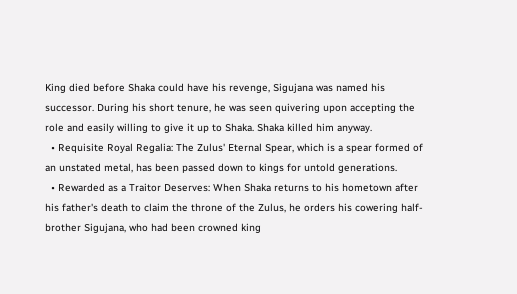King died before Shaka could have his revenge, Sigujana was named his successor. During his short tenure, he was seen quivering upon accepting the role and easily willing to give it up to Shaka. Shaka killed him anyway.
  • Requisite Royal Regalia: The Zulus' Eternal Spear, which is a spear formed of an unstated metal, has been passed down to kings for untold generations.
  • Rewarded as a Traitor Deserves: When Shaka returns to his hometown after his father's death to claim the throne of the Zulus, he orders his cowering half-brother Sigujana, who had been crowned king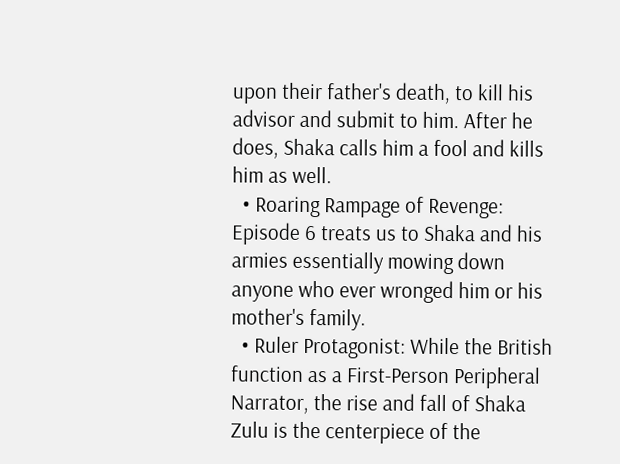upon their father's death, to kill his advisor and submit to him. After he does, Shaka calls him a fool and kills him as well.
  • Roaring Rampage of Revenge: Episode 6 treats us to Shaka and his armies essentially mowing down anyone who ever wronged him or his mother's family.
  • Ruler Protagonist: While the British function as a First-Person Peripheral Narrator, the rise and fall of Shaka Zulu is the centerpiece of the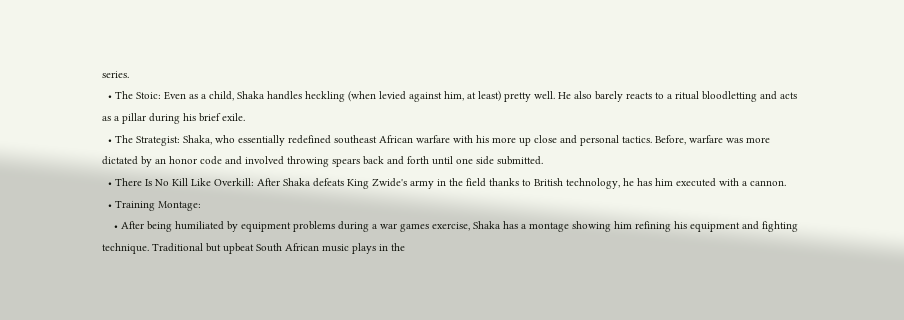series.
  • The Stoic: Even as a child, Shaka handles heckling (when levied against him, at least) pretty well. He also barely reacts to a ritual bloodletting and acts as a pillar during his brief exile.
  • The Strategist: Shaka, who essentially redefined southeast African warfare with his more up close and personal tactics. Before, warfare was more dictated by an honor code and involved throwing spears back and forth until one side submitted.
  • There Is No Kill Like Overkill: After Shaka defeats King Zwide's army in the field thanks to British technology, he has him executed with a cannon.
  • Training Montage:
    • After being humiliated by equipment problems during a war games exercise, Shaka has a montage showing him refining his equipment and fighting technique. Traditional but upbeat South African music plays in the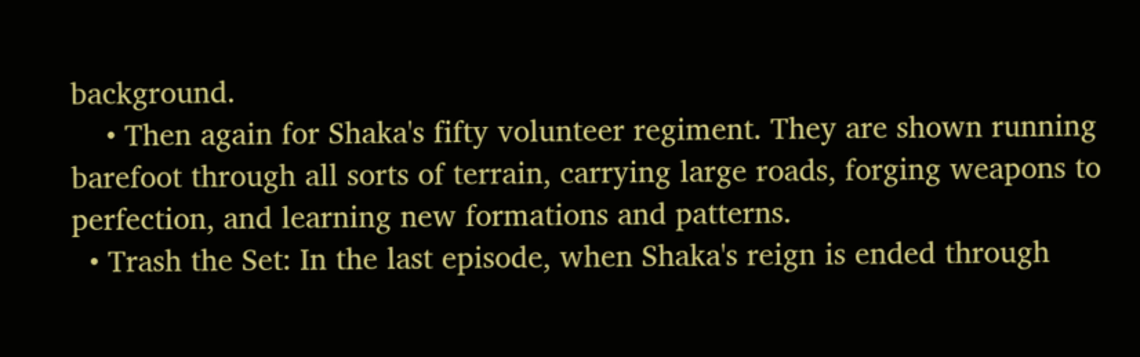background.
    • Then again for Shaka's fifty volunteer regiment. They are shown running barefoot through all sorts of terrain, carrying large roads, forging weapons to perfection, and learning new formations and patterns.
  • Trash the Set: In the last episode, when Shaka's reign is ended through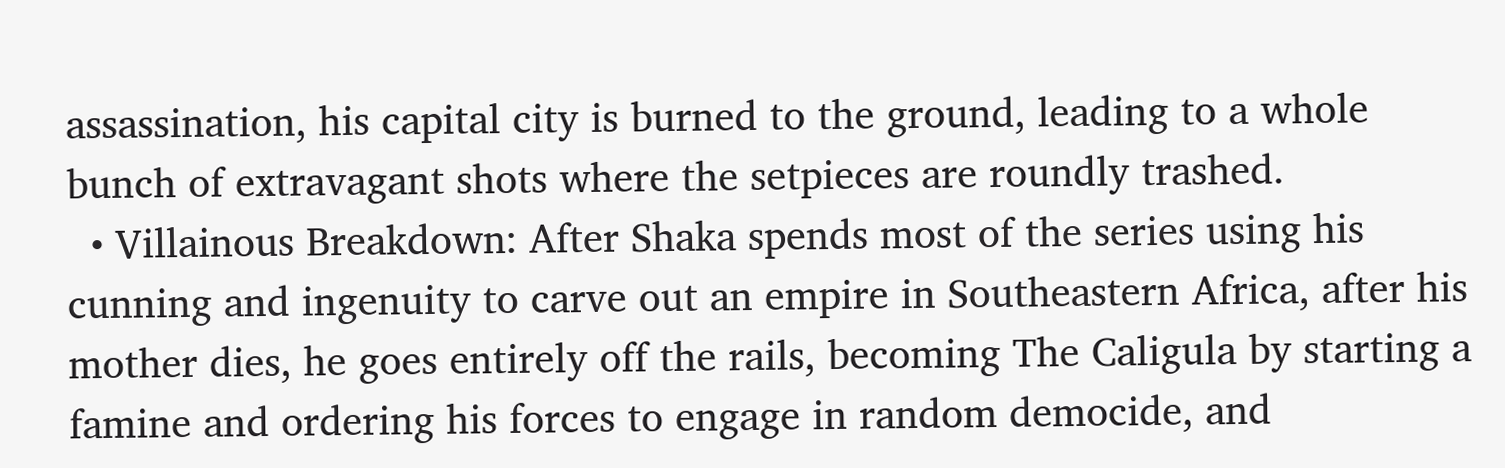assassination, his capital city is burned to the ground, leading to a whole bunch of extravagant shots where the setpieces are roundly trashed.
  • Villainous Breakdown: After Shaka spends most of the series using his cunning and ingenuity to carve out an empire in Southeastern Africa, after his mother dies, he goes entirely off the rails, becoming The Caligula by starting a famine and ordering his forces to engage in random democide, and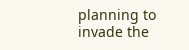planning to invade the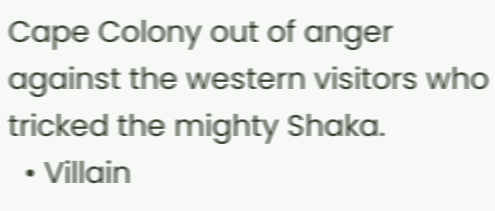Cape Colony out of anger against the western visitors who tricked the mighty Shaka.
  • Villain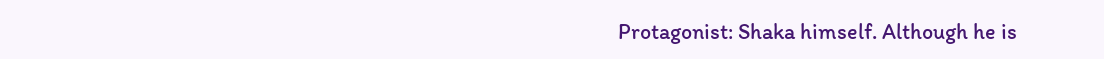Protagonist: Shaka himself. Although he is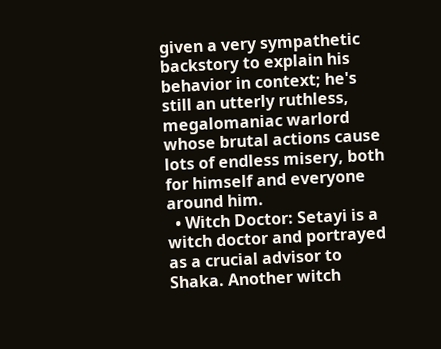given a very sympathetic backstory to explain his behavior in context; he's still an utterly ruthless, megalomaniac warlord whose brutal actions cause lots of endless misery, both for himself and everyone around him.
  • Witch Doctor: Setayi is a witch doctor and portrayed as a crucial advisor to Shaka. Another witch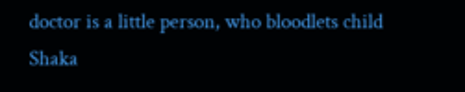doctor is a little person, who bloodlets child Shaka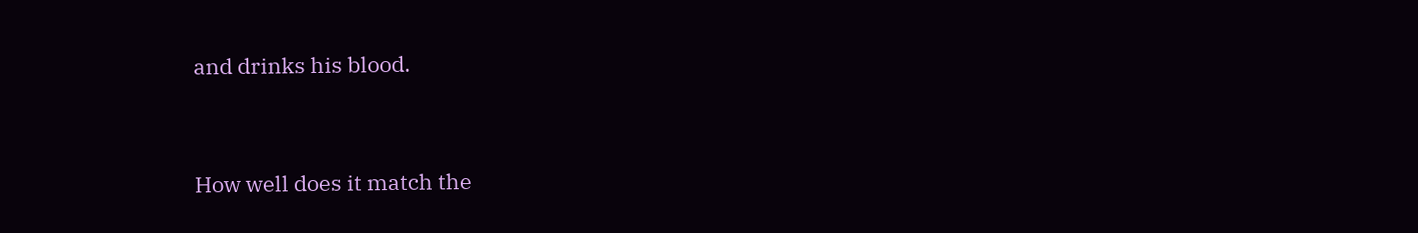and drinks his blood.


How well does it match the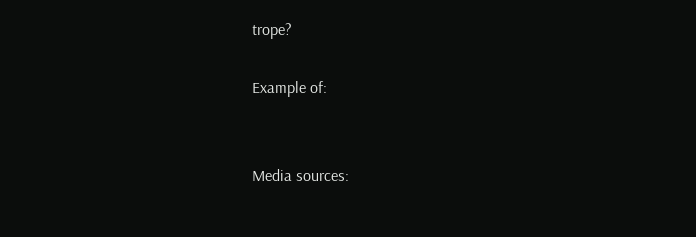trope?

Example of:


Media sources: